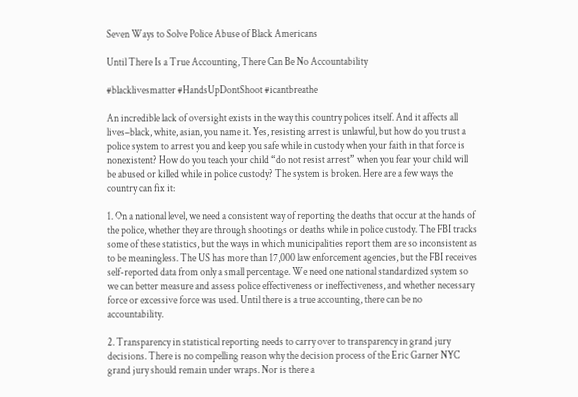Seven Ways to Solve Police Abuse of Black Americans

Until There Is a True Accounting, There Can Be No Accountability

#blacklivesmatter #HandsUpDontShoot #icantbreathe

An incredible lack of oversight exists in the way this country polices itself. And it affects all lives–black, white, asian, you name it. Yes, resisting arrest is unlawful, but how do you trust a police system to arrest you and keep you safe while in custody when your faith in that force is nonexistent? How do you teach your child “do not resist arrest” when you fear your child will be abused or killed while in police custody? The system is broken. Here are a few ways the country can fix it:

1. On a national level, we need a consistent way of reporting the deaths that occur at the hands of the police, whether they are through shootings or deaths while in police custody. The FBI tracks some of these statistics, but the ways in which municipalities report them are so inconsistent as to be meaningless. The US has more than 17,000 law enforcement agencies, but the FBI receives self-reported data from only a small percentage. We need one national standardized system so we can better measure and assess police effectiveness or ineffectiveness, and whether necessary force or excessive force was used. Until there is a true accounting, there can be no accountability.

2. Transparency in statistical reporting needs to carry over to transparency in grand jury decisions. There is no compelling reason why the decision process of the Eric Garner NYC grand jury should remain under wraps. Nor is there a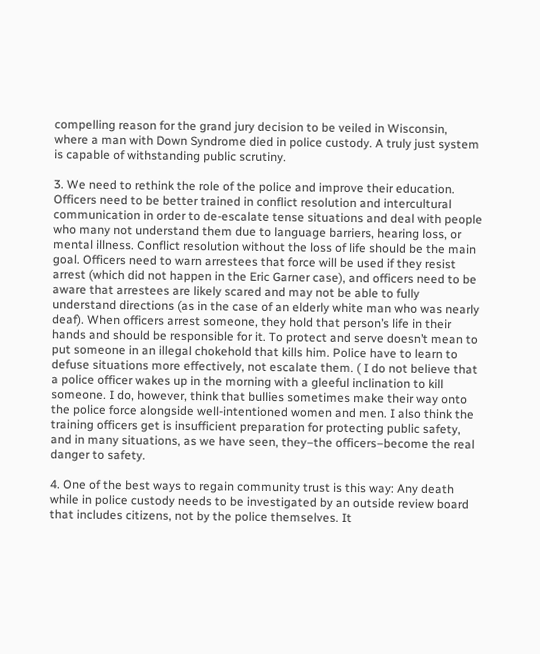compelling reason for the grand jury decision to be veiled in Wisconsin, where a man with Down Syndrome died in police custody. A truly just system is capable of withstanding public scrutiny.

3. We need to rethink the role of the police and improve their education. Officers need to be better trained in conflict resolution and intercultural communication in order to de-escalate tense situations and deal with people who many not understand them due to language barriers, hearing loss, or mental illness. Conflict resolution without the loss of life should be the main goal. Officers need to warn arrestees that force will be used if they resist arrest (which did not happen in the Eric Garner case), and officers need to be aware that arrestees are likely scared and may not be able to fully understand directions (as in the case of an elderly white man who was nearly deaf). When officers arrest someone, they hold that person’s life in their hands and should be responsible for it. To protect and serve doesn’t mean to put someone in an illegal chokehold that kills him. Police have to learn to defuse situations more effectively, not escalate them. ( I do not believe that a police officer wakes up in the morning with a gleeful inclination to kill someone. I do, however, think that bullies sometimes make their way onto the police force alongside well-intentioned women and men. I also think the training officers get is insufficient preparation for protecting public safety, and in many situations, as we have seen, they–the officers–become the real danger to safety.

4. One of the best ways to regain community trust is this way: Any death while in police custody needs to be investigated by an outside review board that includes citizens, not by the police themselves. It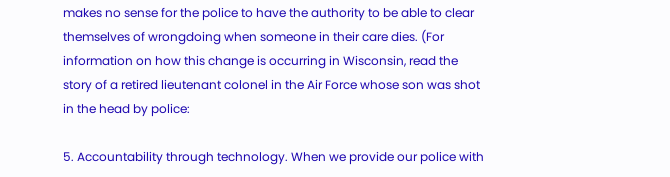makes no sense for the police to have the authority to be able to clear themselves of wrongdoing when someone in their care dies. (For information on how this change is occurring in Wisconsin, read the story of a retired lieutenant colonel in the Air Force whose son was shot in the head by police:

5. Accountability through technology. When we provide our police with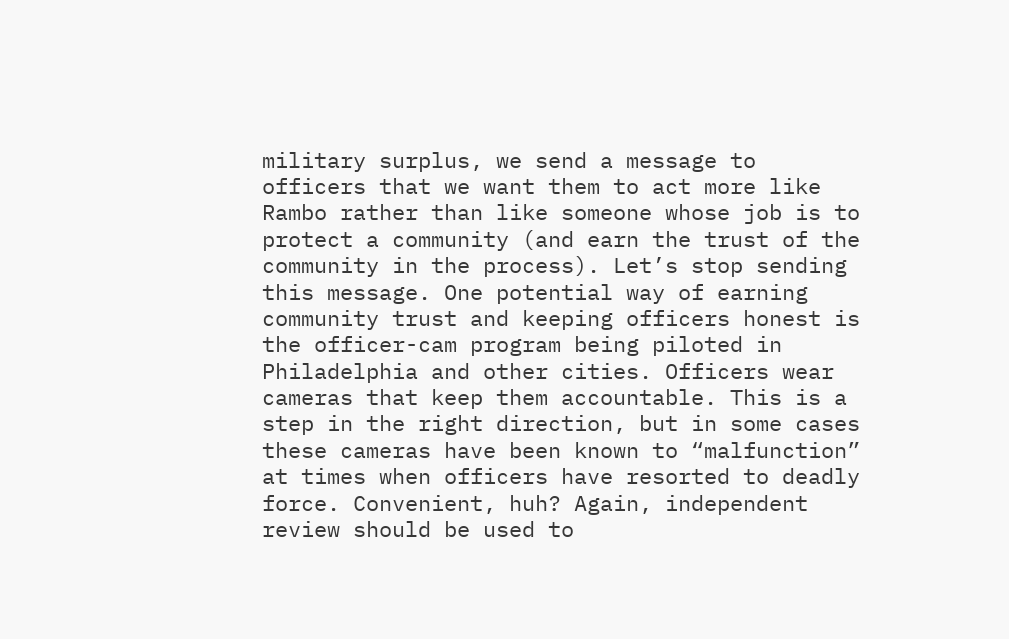military surplus, we send a message to officers that we want them to act more like Rambo rather than like someone whose job is to protect a community (and earn the trust of the community in the process). Let’s stop sending this message. One potential way of earning community trust and keeping officers honest is the officer-cam program being piloted in Philadelphia and other cities. Officers wear cameras that keep them accountable. This is a step in the right direction, but in some cases these cameras have been known to “malfunction” at times when officers have resorted to deadly force. Convenient, huh? Again, independent review should be used to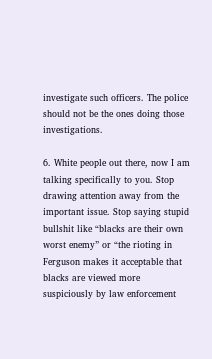investigate such officers. The police should not be the ones doing those investigations.

6. White people out there, now I am talking specifically to you. Stop drawing attention away from the important issue. Stop saying stupid bullshit like “blacks are their own worst enemy” or “the rioting in Ferguson makes it acceptable that blacks are viewed more suspiciously by law enforcement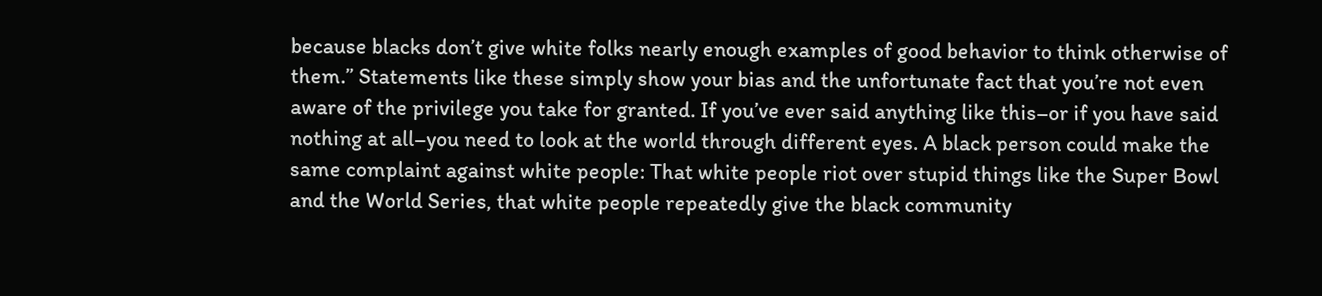because blacks don’t give white folks nearly enough examples of good behavior to think otherwise of them.” Statements like these simply show your bias and the unfortunate fact that you’re not even aware of the privilege you take for granted. If you’ve ever said anything like this–or if you have said nothing at all–you need to look at the world through different eyes. A black person could make the same complaint against white people: That white people riot over stupid things like the Super Bowl and the World Series, that white people repeatedly give the black community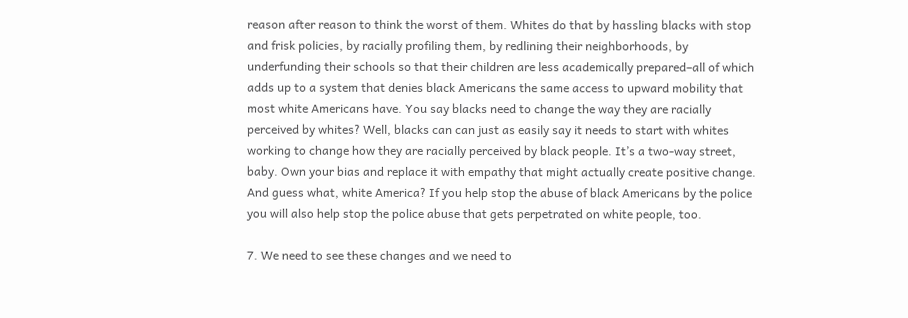reason after reason to think the worst of them. Whites do that by hassling blacks with stop and frisk policies, by racially profiling them, by redlining their neighborhoods, by underfunding their schools so that their children are less academically prepared–all of which adds up to a system that denies black Americans the same access to upward mobility that most white Americans have. You say blacks need to change the way they are racially perceived by whites? Well, blacks can can just as easily say it needs to start with whites working to change how they are racially perceived by black people. It’s a two-way street, baby. Own your bias and replace it with empathy that might actually create positive change. And guess what, white America? If you help stop the abuse of black Americans by the police you will also help stop the police abuse that gets perpetrated on white people, too.

7. We need to see these changes and we need to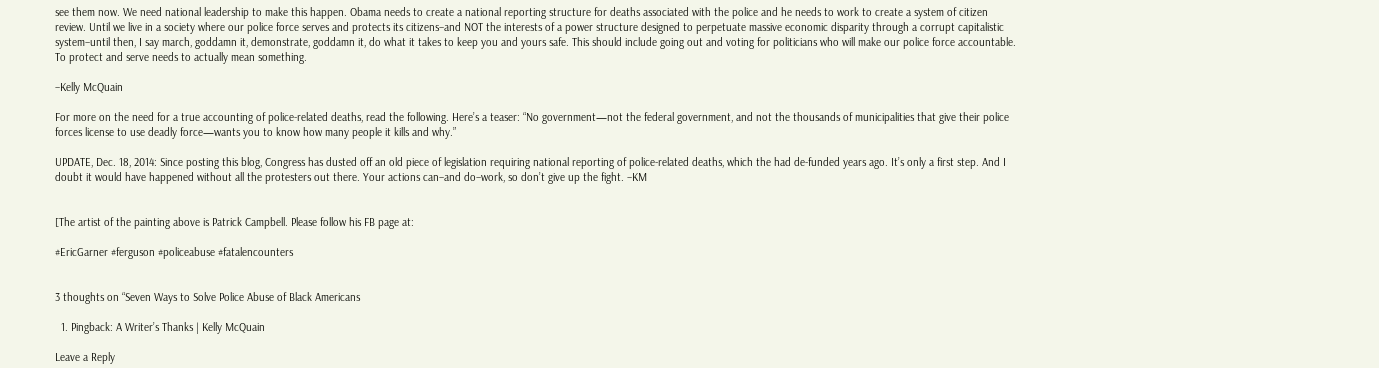see them now. We need national leadership to make this happen. Obama needs to create a national reporting structure for deaths associated with the police and he needs to work to create a system of citizen review. Until we live in a society where our police force serves and protects its citizens–and NOT the interests of a power structure designed to perpetuate massive economic disparity through a corrupt capitalistic system–until then, I say march, goddamn it, demonstrate, goddamn it, do what it takes to keep you and yours safe. This should include going out and voting for politicians who will make our police force accountable. To protect and serve needs to actually mean something.

–Kelly McQuain

For more on the need for a true accounting of police-related deaths, read the following. Here’s a teaser: “No government—not the federal government, and not the thousands of municipalities that give their police forces license to use deadly force—wants you to know how many people it kills and why.”

UPDATE, Dec. 18, 2014: Since posting this blog, Congress has dusted off an old piece of legislation requiring national reporting of police-related deaths, which the had de-funded years ago. It’s only a first step. And I doubt it would have happened without all the protesters out there. Your actions can–and do–work, so don’t give up the fight. –KM


[The artist of the painting above is Patrick Campbell. Please follow his FB page at:

#EricGarner #ferguson #policeabuse #fatalencounters


3 thoughts on “Seven Ways to Solve Police Abuse of Black Americans

  1. Pingback: A Writer’s Thanks | Kelly McQuain

Leave a Reply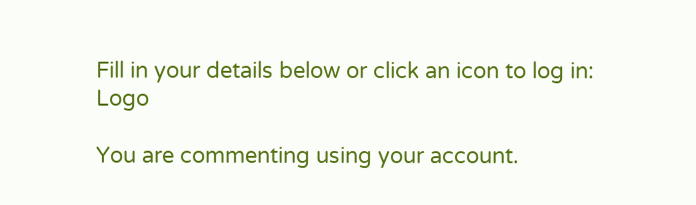Fill in your details below or click an icon to log in: Logo

You are commenting using your account.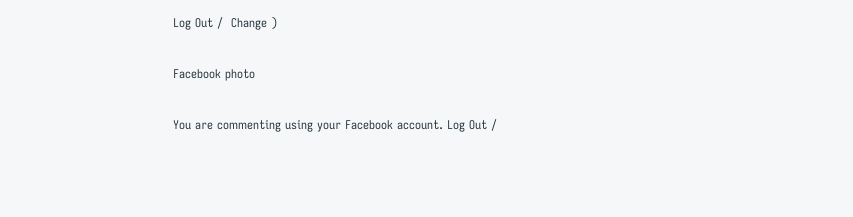Log Out /  Change )

Facebook photo

You are commenting using your Facebook account. Log Out /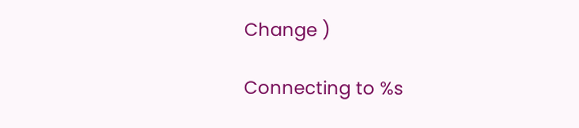Change )

Connecting to %s